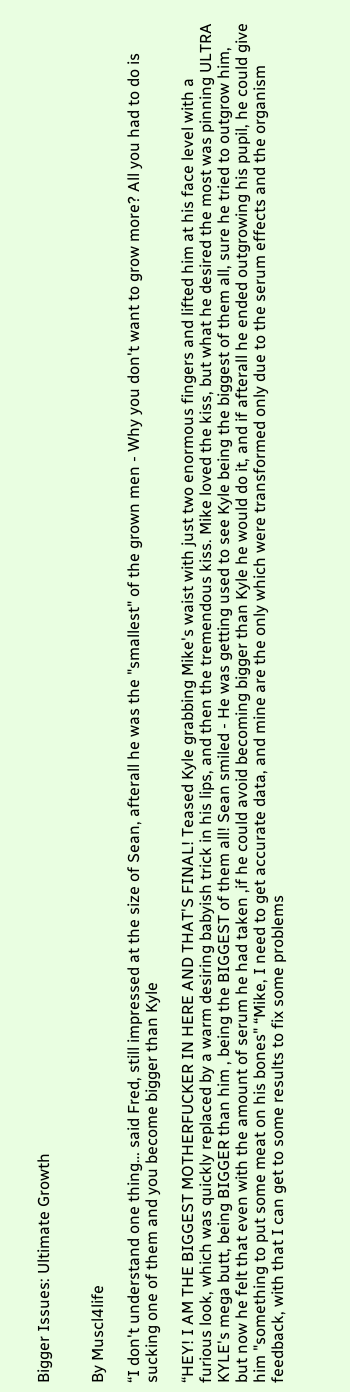Bigger Issues: Ultimate Growth


By Muscl4life

“I don't understand one thing… said Fred, still impressed at the size of Sean, afterall he was the "smallest" of the grown men - Why you don't want to grow more? All you had to do is sucking one of them and you become bigger than Kyle

“HEY! I AM THE BIGGEST MOTHERFUCKER IN HERE AND THAT'S FINAL! Teased Kyle grabbing Mike's waist with just two enormous fingers and lifted him at his face level with a furious look, which was quickly replaced by a warm desiring babyish trick in his lips, and then the tremendous kiss. Mike loved the kiss, but what he desired the most was pinning ULTRA KYLE's mega butt, being BIGGER than him , being the BIGGEST of them all! Sean smiled - He was getting used to see Kyle being the biggest of them all, sure he tried to outgrow him, but now he felt that even with the amount of serum he had taken ,if he could avoid becoming bigger than Kyle he would do it, and if afterall he ended outgrowing his pupil, he could give him "something to put some meat on his bones" “Mike, I need to get accurate data, and mine are the only which were transformed only due to the serum effects and the organism feedback, with that I can get to some results to fix some problems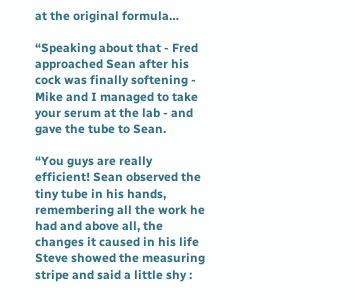at the original formula…

“Speaking about that - Fred approached Sean after his cock was finally softening - Mike and I managed to take your serum at the lab - and gave the tube to Sean.

“You guys are really efficient! Sean observed the tiny tube in his hands, remembering all the work he had and above all, the changes it caused in his life Steve showed the measuring stripe and said a little shy :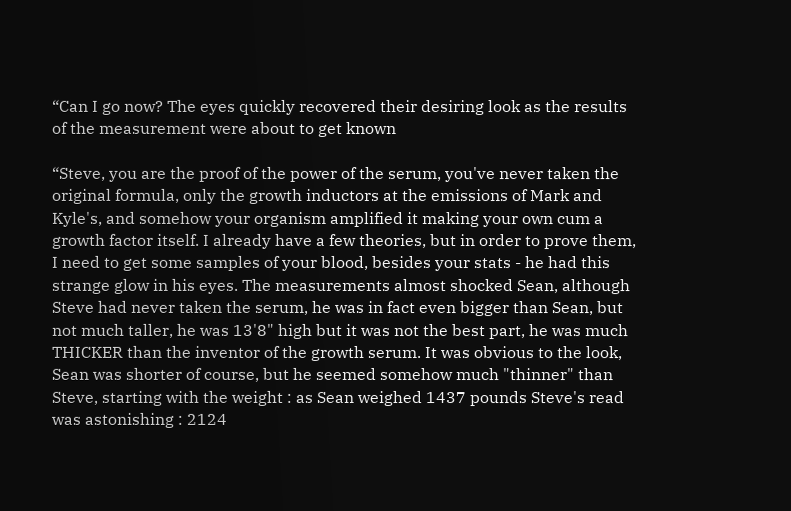“Can I go now? The eyes quickly recovered their desiring look as the results of the measurement were about to get known

“Steve, you are the proof of the power of the serum, you've never taken the original formula, only the growth inductors at the emissions of Mark and Kyle's, and somehow your organism amplified it making your own cum a growth factor itself. I already have a few theories, but in order to prove them, I need to get some samples of your blood, besides your stats - he had this strange glow in his eyes. The measurements almost shocked Sean, although Steve had never taken the serum, he was in fact even bigger than Sean, but not much taller, he was 13'8" high but it was not the best part, he was much THICKER than the inventor of the growth serum. It was obvious to the look, Sean was shorter of course, but he seemed somehow much "thinner" than Steve, starting with the weight : as Sean weighed 1437 pounds Steve's read was astonishing : 2124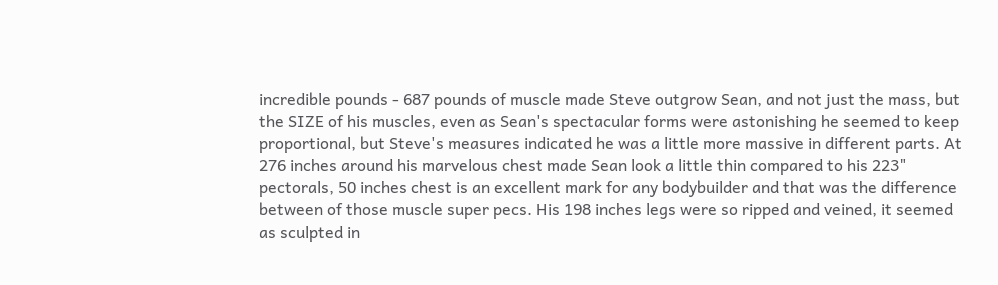incredible pounds - 687 pounds of muscle made Steve outgrow Sean, and not just the mass, but the SIZE of his muscles, even as Sean's spectacular forms were astonishing he seemed to keep proportional, but Steve's measures indicated he was a little more massive in different parts. At 276 inches around his marvelous chest made Sean look a little thin compared to his 223" pectorals, 50 inches chest is an excellent mark for any bodybuilder and that was the difference between of those muscle super pecs. His 198 inches legs were so ripped and veined, it seemed as sculpted in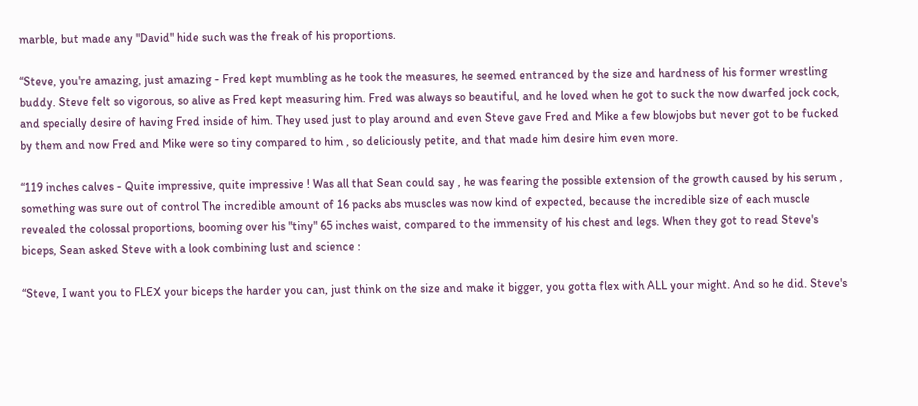marble, but made any "David" hide such was the freak of his proportions.

“Steve, you're amazing, just amazing - Fred kept mumbling as he took the measures, he seemed entranced by the size and hardness of his former wrestling buddy. Steve felt so vigorous, so alive as Fred kept measuring him. Fred was always so beautiful, and he loved when he got to suck the now dwarfed jock cock, and specially desire of having Fred inside of him. They used just to play around and even Steve gave Fred and Mike a few blowjobs but never got to be fucked by them and now Fred and Mike were so tiny compared to him , so deliciously petite, and that made him desire him even more.

“119 inches calves - Quite impressive, quite impressive ! Was all that Sean could say , he was fearing the possible extension of the growth caused by his serum , something was sure out of control The incredible amount of 16 packs abs muscles was now kind of expected, because the incredible size of each muscle revealed the colossal proportions, booming over his "tiny" 65 inches waist, compared to the immensity of his chest and legs. When they got to read Steve's biceps, Sean asked Steve with a look combining lust and science :

“Steve, I want you to FLEX your biceps the harder you can, just think on the size and make it bigger, you gotta flex with ALL your might. And so he did. Steve's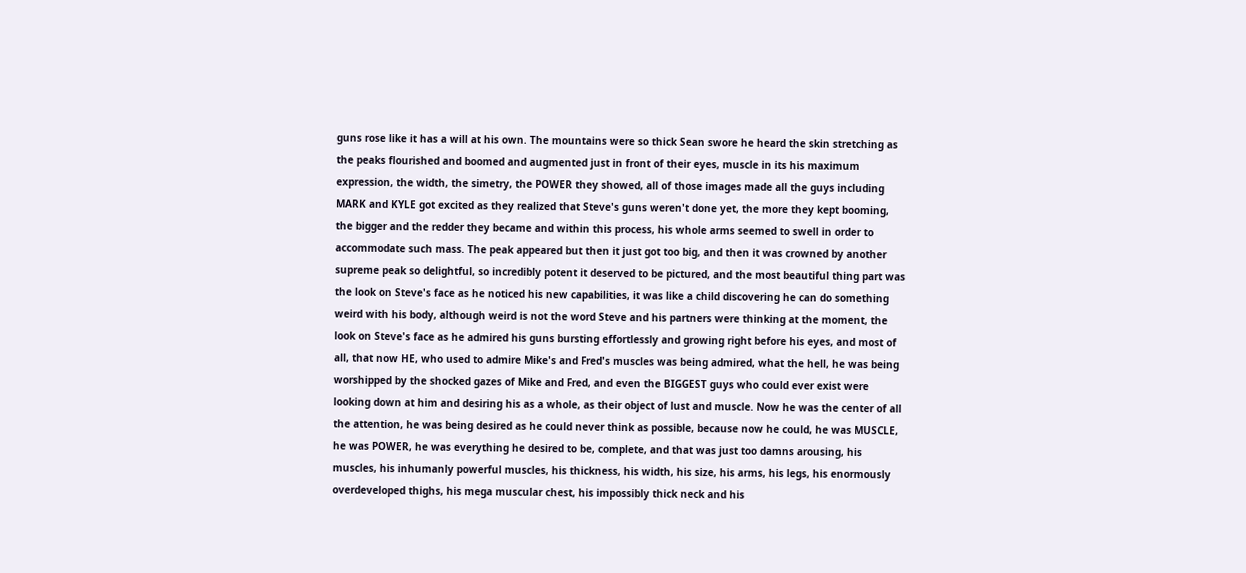guns rose like it has a will at his own. The mountains were so thick Sean swore he heard the skin stretching as the peaks flourished and boomed and augmented just in front of their eyes, muscle in its his maximum expression, the width, the simetry, the POWER they showed, all of those images made all the guys including MARK and KYLE got excited as they realized that Steve's guns weren't done yet, the more they kept booming, the bigger and the redder they became and within this process, his whole arms seemed to swell in order to accommodate such mass. The peak appeared but then it just got too big, and then it was crowned by another supreme peak so delightful, so incredibly potent it deserved to be pictured, and the most beautiful thing part was the look on Steve's face as he noticed his new capabilities, it was like a child discovering he can do something weird with his body, although weird is not the word Steve and his partners were thinking at the moment, the look on Steve's face as he admired his guns bursting effortlessly and growing right before his eyes, and most of all, that now HE, who used to admire Mike's and Fred's muscles was being admired, what the hell, he was being worshipped by the shocked gazes of Mike and Fred, and even the BIGGEST guys who could ever exist were looking down at him and desiring his as a whole, as their object of lust and muscle. Now he was the center of all the attention, he was being desired as he could never think as possible, because now he could, he was MUSCLE, he was POWER, he was everything he desired to be, complete, and that was just too damns arousing, his muscles, his inhumanly powerful muscles, his thickness, his width, his size, his arms, his legs, his enormously overdeveloped thighs, his mega muscular chest, his impossibly thick neck and his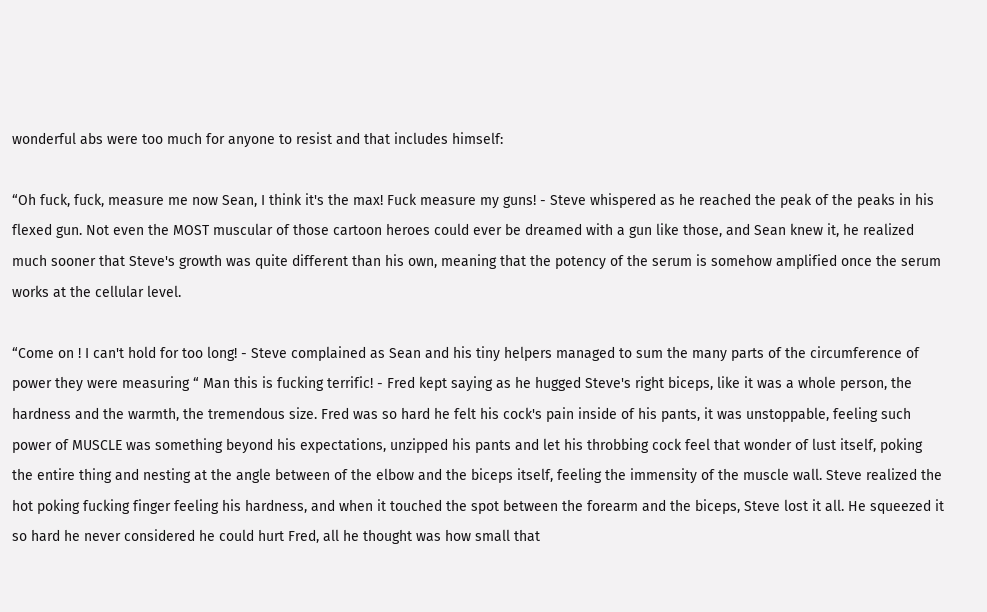wonderful abs were too much for anyone to resist and that includes himself:

“Oh fuck, fuck, measure me now Sean, I think it's the max! Fuck measure my guns! - Steve whispered as he reached the peak of the peaks in his flexed gun. Not even the MOST muscular of those cartoon heroes could ever be dreamed with a gun like those, and Sean knew it, he realized much sooner that Steve's growth was quite different than his own, meaning that the potency of the serum is somehow amplified once the serum works at the cellular level.

“Come on ! I can't hold for too long! - Steve complained as Sean and his tiny helpers managed to sum the many parts of the circumference of power they were measuring “ Man this is fucking terrific! - Fred kept saying as he hugged Steve's right biceps, like it was a whole person, the hardness and the warmth, the tremendous size. Fred was so hard he felt his cock's pain inside of his pants, it was unstoppable, feeling such power of MUSCLE was something beyond his expectations, unzipped his pants and let his throbbing cock feel that wonder of lust itself, poking the entire thing and nesting at the angle between of the elbow and the biceps itself, feeling the immensity of the muscle wall. Steve realized the hot poking fucking finger feeling his hardness, and when it touched the spot between the forearm and the biceps, Steve lost it all. He squeezed it so hard he never considered he could hurt Fred, all he thought was how small that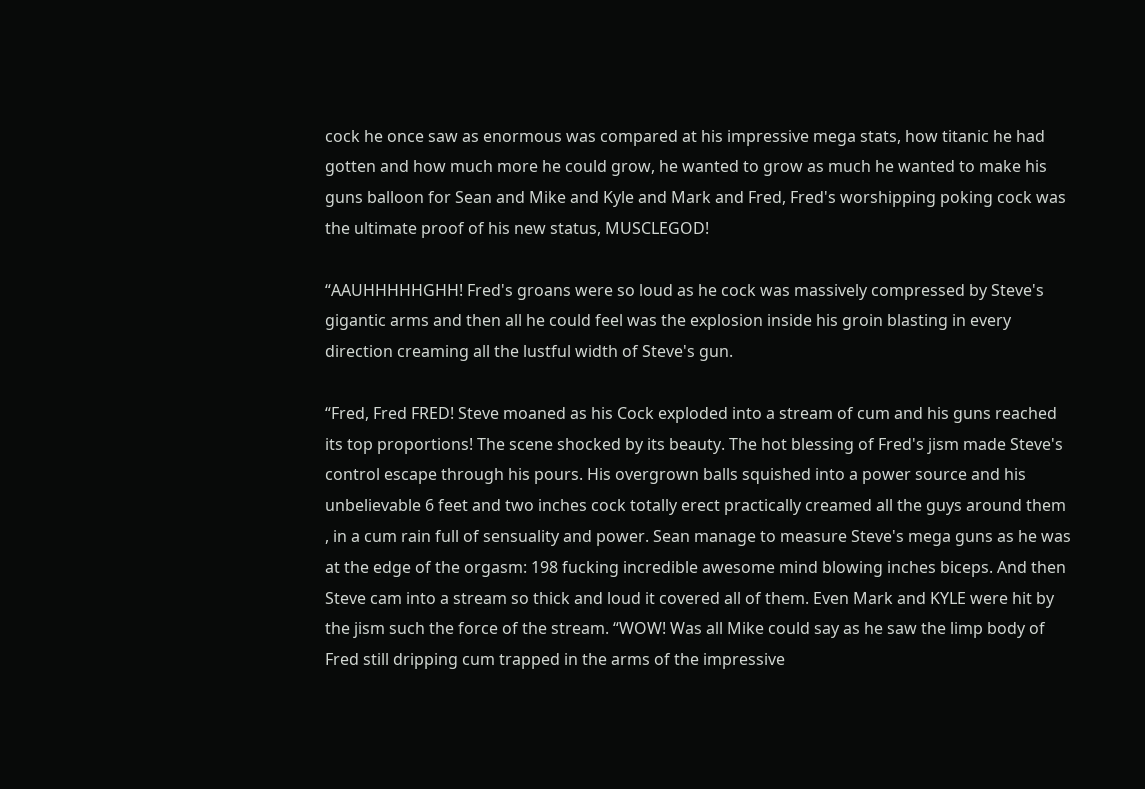cock he once saw as enormous was compared at his impressive mega stats, how titanic he had gotten and how much more he could grow, he wanted to grow as much he wanted to make his guns balloon for Sean and Mike and Kyle and Mark and Fred, Fred's worshipping poking cock was the ultimate proof of his new status, MUSCLEGOD!

“AAUHHHHHGHH! Fred's groans were so loud as he cock was massively compressed by Steve's gigantic arms and then all he could feel was the explosion inside his groin blasting in every direction creaming all the lustful width of Steve's gun.

“Fred, Fred FRED! Steve moaned as his Cock exploded into a stream of cum and his guns reached its top proportions! The scene shocked by its beauty. The hot blessing of Fred's jism made Steve's control escape through his pours. His overgrown balls squished into a power source and his unbelievable 6 feet and two inches cock totally erect practically creamed all the guys around them , in a cum rain full of sensuality and power. Sean manage to measure Steve's mega guns as he was at the edge of the orgasm: 198 fucking incredible awesome mind blowing inches biceps. And then Steve cam into a stream so thick and loud it covered all of them. Even Mark and KYLE were hit by the jism such the force of the stream. “WOW! Was all Mike could say as he saw the limp body of Fred still dripping cum trapped in the arms of the impressive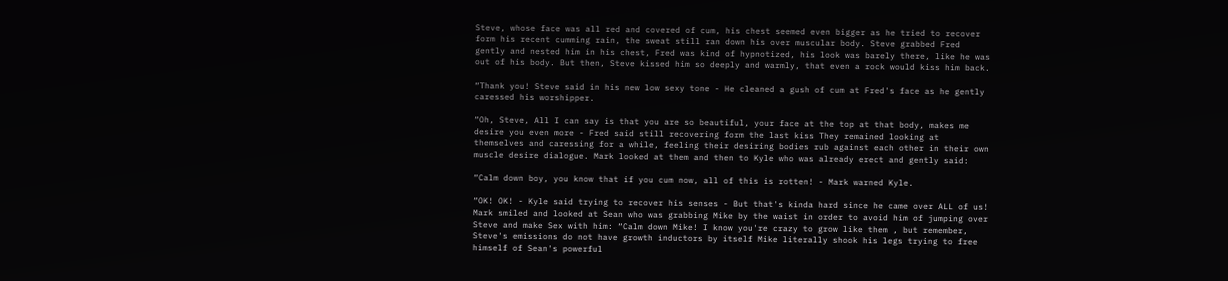Steve, whose face was all red and covered of cum, his chest seemed even bigger as he tried to recover form his recent cumming rain, the sweat still ran down his over muscular body. Steve grabbed Fred gently and nested him in his chest, Fred was kind of hypnotized, his look was barely there, like he was out of his body. But then, Steve kissed him so deeply and warmly, that even a rock would kiss him back.

“Thank you! Steve said in his new low sexy tone - He cleaned a gush of cum at Fred's face as he gently caressed his worshipper.

“Oh, Steve, All I can say is that you are so beautiful, your face at the top at that body, makes me desire you even more - Fred said still recovering form the last kiss They remained looking at themselves and caressing for a while, feeling their desiring bodies rub against each other in their own muscle desire dialogue. Mark looked at them and then to Kyle who was already erect and gently said:

“Calm down boy, you know that if you cum now, all of this is rotten! - Mark warned Kyle.

“OK! OK! - Kyle said trying to recover his senses - But that's kinda hard since he came over ALL of us! Mark smiled and looked at Sean who was grabbing Mike by the waist in order to avoid him of jumping over Steve and make Sex with him: “Calm down Mike! I know you're crazy to grow like them , but remember, Steve's emissions do not have growth inductors by itself Mike literally shook his legs trying to free himself of Sean's powerful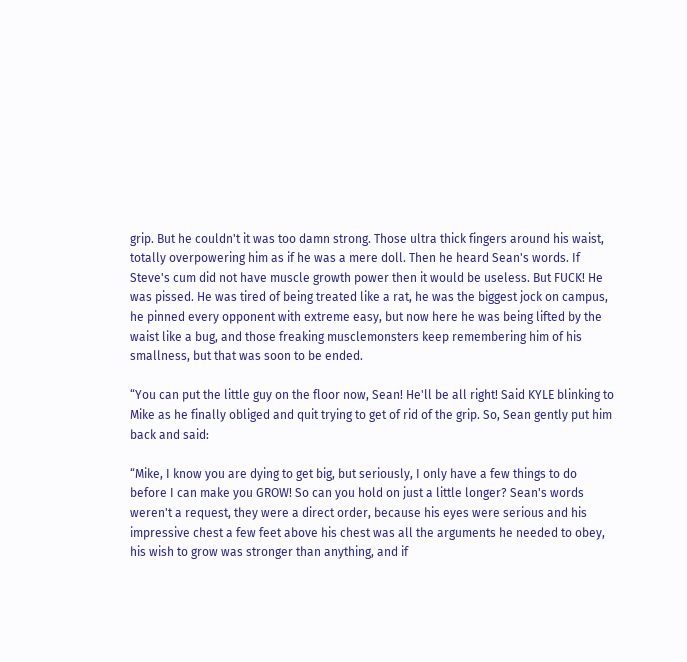grip. But he couldn't it was too damn strong. Those ultra thick fingers around his waist, totally overpowering him as if he was a mere doll. Then he heard Sean's words. If Steve's cum did not have muscle growth power then it would be useless. But FUCK! He was pissed. He was tired of being treated like a rat, he was the biggest jock on campus, he pinned every opponent with extreme easy, but now here he was being lifted by the waist like a bug, and those freaking musclemonsters keep remembering him of his smallness, but that was soon to be ended.

“You can put the little guy on the floor now, Sean! He'll be all right! Said KYLE blinking to Mike as he finally obliged and quit trying to get of rid of the grip. So, Sean gently put him back and said:

“Mike, I know you are dying to get big, but seriously, I only have a few things to do before I can make you GROW! So can you hold on just a little longer? Sean's words weren't a request, they were a direct order, because his eyes were serious and his impressive chest a few feet above his chest was all the arguments he needed to obey, his wish to grow was stronger than anything, and if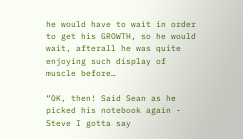he would have to wait in order to get his GROWTH, so he would wait, afterall he was quite enjoying such display of muscle before…

“OK, then! Said Sean as he picked his notebook again - Steve I gotta say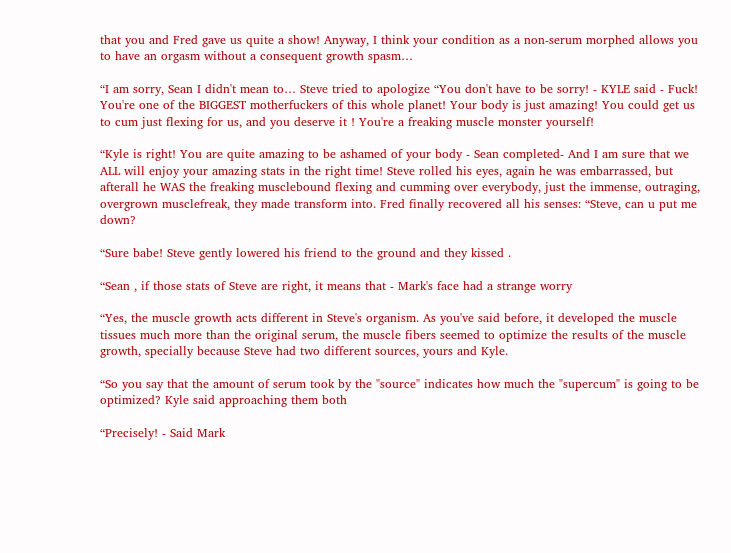that you and Fred gave us quite a show! Anyway, I think your condition as a non-serum morphed allows you to have an orgasm without a consequent growth spasm…

“I am sorry, Sean I didn't mean to… Steve tried to apologize “You don't have to be sorry! - KYLE said - Fuck! You're one of the BIGGEST motherfuckers of this whole planet! Your body is just amazing! You could get us to cum just flexing for us, and you deserve it ! You're a freaking muscle monster yourself!

“Kyle is right! You are quite amazing to be ashamed of your body - Sean completed- And I am sure that we ALL will enjoy your amazing stats in the right time! Steve rolled his eyes, again he was embarrassed, but afterall he WAS the freaking musclebound flexing and cumming over everybody, just the immense, outraging, overgrown musclefreak, they made transform into. Fred finally recovered all his senses: “Steve, can u put me down?

“Sure babe! Steve gently lowered his friend to the ground and they kissed .

“Sean , if those stats of Steve are right, it means that - Mark's face had a strange worry

“Yes, the muscle growth acts different in Steve's organism. As you've said before, it developed the muscle tissues much more than the original serum, the muscle fibers seemed to optimize the results of the muscle growth, specially because Steve had two different sources, yours and Kyle.

“So you say that the amount of serum took by the "source" indicates how much the "supercum" is going to be optimized? Kyle said approaching them both

“Precisely! - Said Mark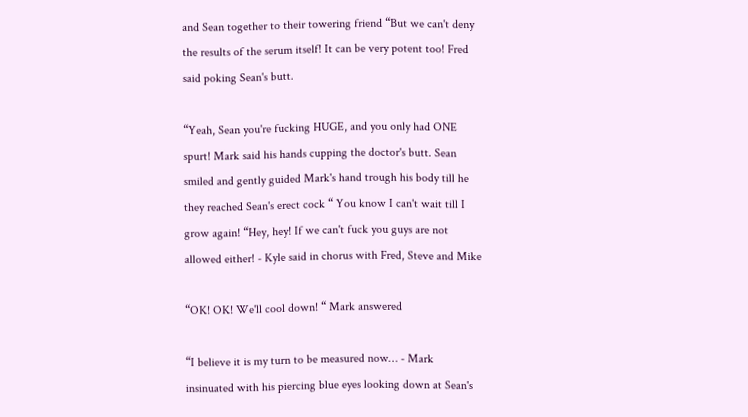and Sean together to their towering friend “But we can't deny the results of the serum itself! It can be very potent too! Fred said poking Sean's butt.

“Yeah, Sean you're fucking HUGE, and you only had ONE spurt! Mark said his hands cupping the doctor's butt. Sean smiled and gently guided Mark's hand trough his body till he they reached Sean's erect cock “ You know I can't wait till I grow again! “Hey, hey! If we can't fuck you guys are not allowed either! - Kyle said in chorus with Fred, Steve and Mike

“OK! OK! We'll cool down! “ Mark answered

“I believe it is my turn to be measured now… - Mark insinuated with his piercing blue eyes looking down at Sean's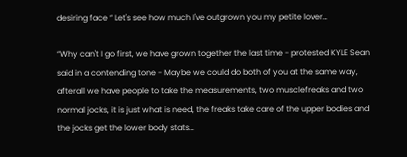desiring face “ Let's see how much I've outgrown you my petite lover…

“Why can't I go first, we have grown together the last time - protested KYLE Sean said in a contending tone - Maybe we could do both of you at the same way, afterall we have people to take the measurements, two musclefreaks and two normal jocks, it is just what is need, the freaks take care of the upper bodies and the jocks get the lower body stats…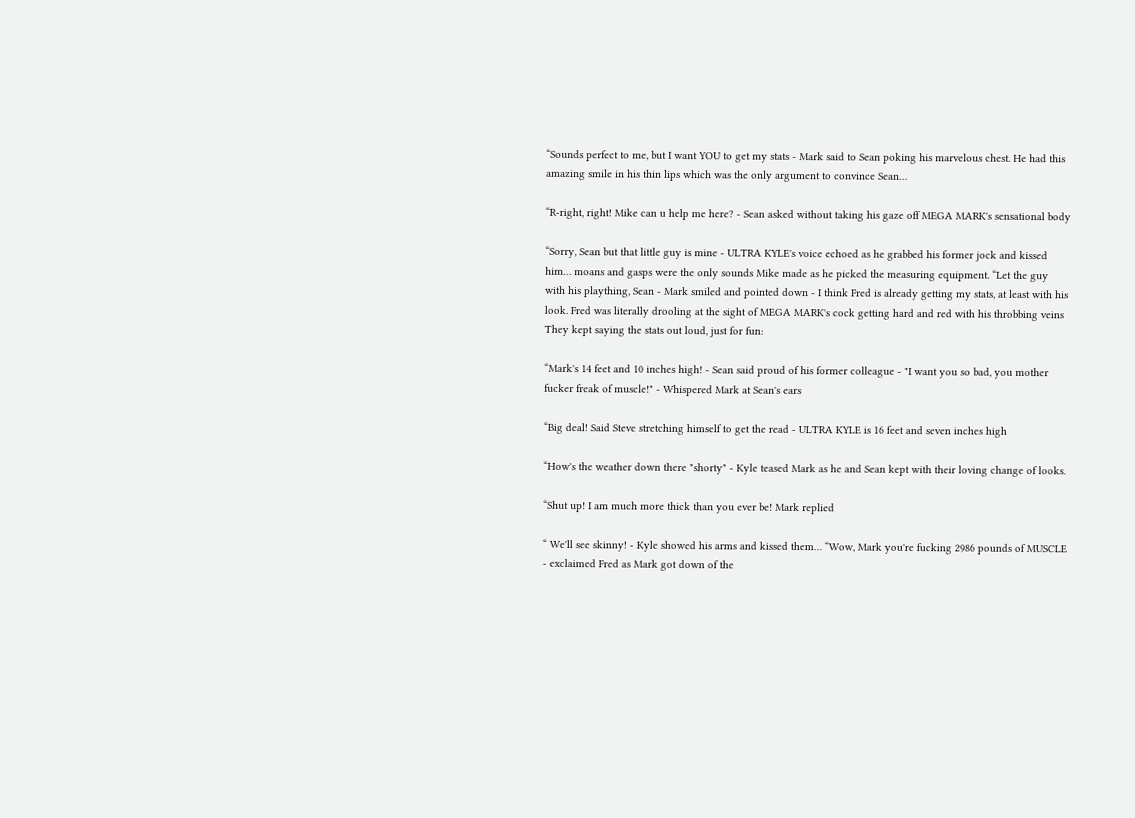“Sounds perfect to me, but I want YOU to get my stats - Mark said to Sean poking his marvelous chest. He had this amazing smile in his thin lips which was the only argument to convince Sean…

“R-right, right! Mike can u help me here? - Sean asked without taking his gaze off MEGA MARK's sensational body

“Sorry, Sean but that little guy is mine - ULTRA KYLE's voice echoed as he grabbed his former jock and kissed him… moans and gasps were the only sounds Mike made as he picked the measuring equipment. “Let the guy with his plaything, Sean - Mark smiled and pointed down - I think Fred is already getting my stats, at least with his look. Fred was literally drooling at the sight of MEGA MARK's cock getting hard and red with his throbbing veins They kept saying the stats out loud, just for fun:

“Mark's 14 feet and 10 inches high! - Sean said proud of his former colleague - "I want you so bad, you mother fucker freak of muscle!" - Whispered Mark at Sean's ears

“Big deal! Said Steve stretching himself to get the read - ULTRA KYLE is 16 feet and seven inches high

“How's the weather down there "shorty" - Kyle teased Mark as he and Sean kept with their loving change of looks.

“Shut up! I am much more thick than you ever be! Mark replied

“ We'll see skinny! - Kyle showed his arms and kissed them… “Wow, Mark you're fucking 2986 pounds of MUSCLE - exclaimed Fred as Mark got down of the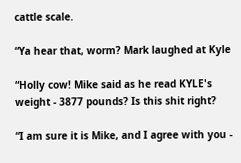cattle scale.

“Ya hear that, worm? Mark laughed at Kyle

“Holly cow! Mike said as he read KYLE's weight - 3877 pounds? Is this shit right?

“I am sure it is Mike, and I agree with you -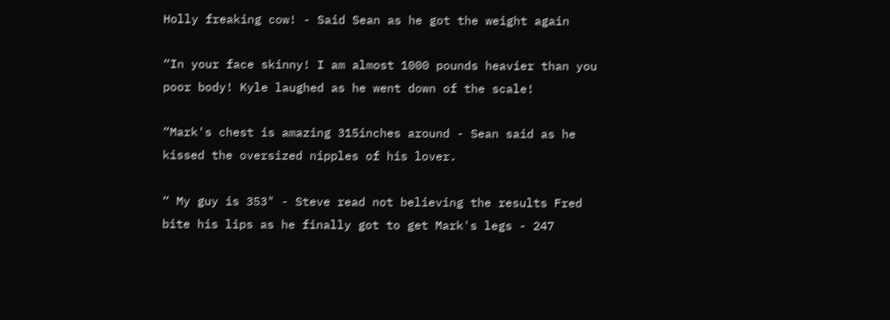Holly freaking cow! - Said Sean as he got the weight again

“In your face skinny! I am almost 1000 pounds heavier than you poor body! Kyle laughed as he went down of the scale!

“Mark's chest is amazing 315inches around - Sean said as he kissed the oversized nipples of his lover.

“ My guy is 353" - Steve read not believing the results Fred bite his lips as he finally got to get Mark's legs - 247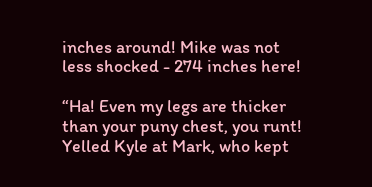inches around! Mike was not less shocked - 274 inches here!

“Ha! Even my legs are thicker than your puny chest, you runt! Yelled Kyle at Mark, who kept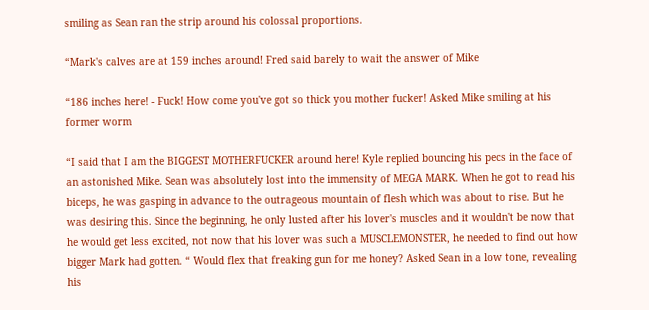smiling as Sean ran the strip around his colossal proportions.

“Mark's calves are at 159 inches around! Fred said barely to wait the answer of Mike

“186 inches here! - Fuck! How come you've got so thick you mother fucker! Asked Mike smiling at his former worm

“I said that I am the BIGGEST MOTHERFUCKER around here! Kyle replied bouncing his pecs in the face of an astonished Mike. Sean was absolutely lost into the immensity of MEGA MARK. When he got to read his biceps, he was gasping in advance to the outrageous mountain of flesh which was about to rise. But he was desiring this. Since the beginning, he only lusted after his lover's muscles and it wouldn't be now that he would get less excited, not now that his lover was such a MUSCLEMONSTER, he needed to find out how bigger Mark had gotten. “ Would flex that freaking gun for me honey? Asked Sean in a low tone, revealing his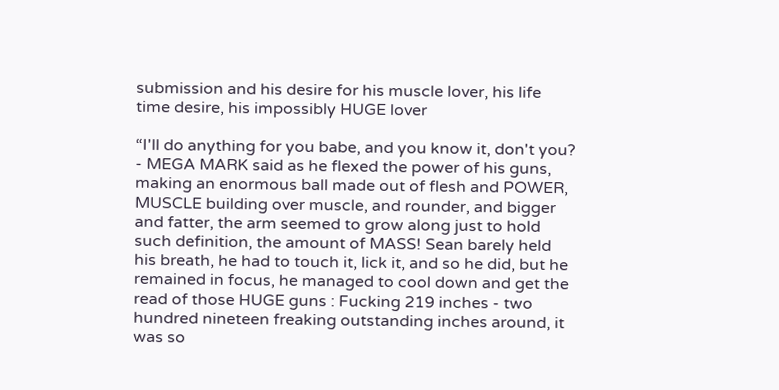submission and his desire for his muscle lover, his life time desire, his impossibly HUGE lover

“I'll do anything for you babe, and you know it, don't you? - MEGA MARK said as he flexed the power of his guns, making an enormous ball made out of flesh and POWER, MUSCLE building over muscle, and rounder, and bigger and fatter, the arm seemed to grow along just to hold such definition, the amount of MASS! Sean barely held his breath, he had to touch it, lick it, and so he did, but he remained in focus, he managed to cool down and get the read of those HUGE guns : Fucking 219 inches - two hundred nineteen freaking outstanding inches around, it was so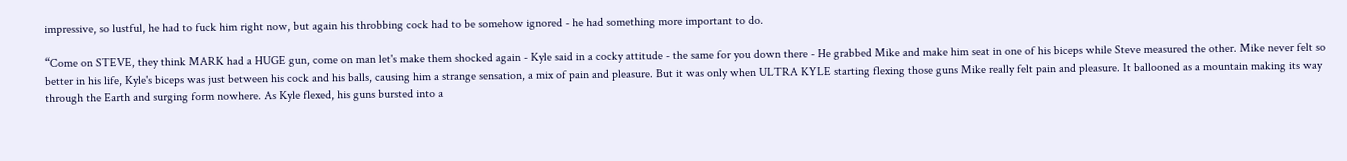impressive, so lustful, he had to fuck him right now, but again his throbbing cock had to be somehow ignored - he had something more important to do.

“Come on STEVE, they think MARK had a HUGE gun, come on man let's make them shocked again - Kyle said in a cocky attitude - the same for you down there - He grabbed Mike and make him seat in one of his biceps while Steve measured the other. Mike never felt so better in his life, Kyle's biceps was just between his cock and his balls, causing him a strange sensation, a mix of pain and pleasure. But it was only when ULTRA KYLE starting flexing those guns Mike really felt pain and pleasure. It ballooned as a mountain making its way through the Earth and surging form nowhere. As Kyle flexed, his guns bursted into a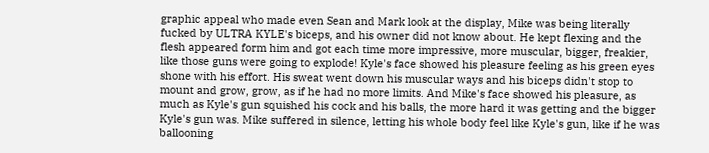graphic appeal who made even Sean and Mark look at the display, Mike was being literally fucked by ULTRA KYLE's biceps, and his owner did not know about. He kept flexing and the flesh appeared form him and got each time more impressive, more muscular, bigger, freakier, like those guns were going to explode! Kyle's face showed his pleasure feeling as his green eyes shone with his effort. His sweat went down his muscular ways and his biceps didn't stop to mount and grow, grow, as if he had no more limits. And Mike's face showed his pleasure, as much as Kyle's gun squished his cock and his balls, the more hard it was getting and the bigger Kyle's gun was. Mike suffered in silence, letting his whole body feel like Kyle's gun, like if he was ballooning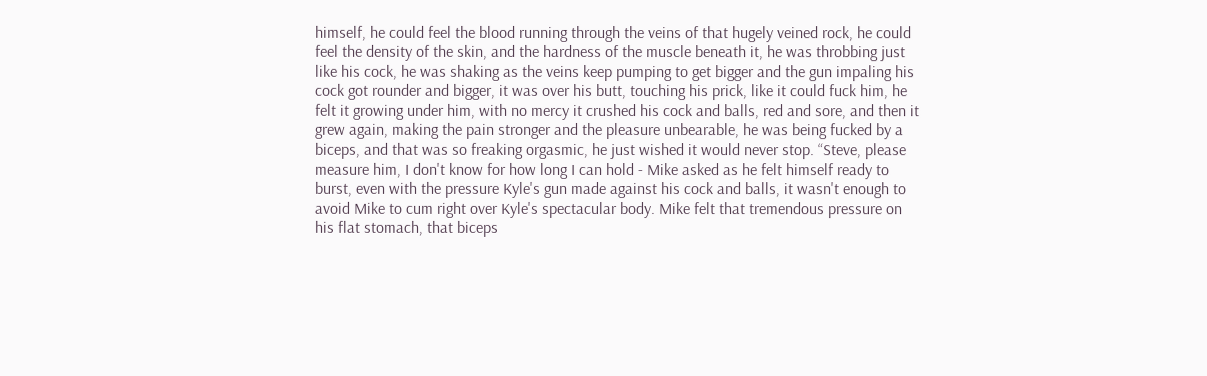himself, he could feel the blood running through the veins of that hugely veined rock, he could feel the density of the skin, and the hardness of the muscle beneath it, he was throbbing just like his cock, he was shaking as the veins keep pumping to get bigger and the gun impaling his cock got rounder and bigger, it was over his butt, touching his prick, like it could fuck him, he felt it growing under him, with no mercy it crushed his cock and balls, red and sore, and then it grew again, making the pain stronger and the pleasure unbearable, he was being fucked by a biceps, and that was so freaking orgasmic, he just wished it would never stop. “Steve, please measure him, I don't know for how long I can hold - Mike asked as he felt himself ready to burst, even with the pressure Kyle's gun made against his cock and balls, it wasn't enough to avoid Mike to cum right over Kyle's spectacular body. Mike felt that tremendous pressure on his flat stomach, that biceps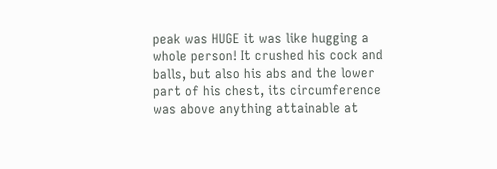peak was HUGE it was like hugging a whole person! It crushed his cock and balls, but also his abs and the lower part of his chest, its circumference was above anything attainable at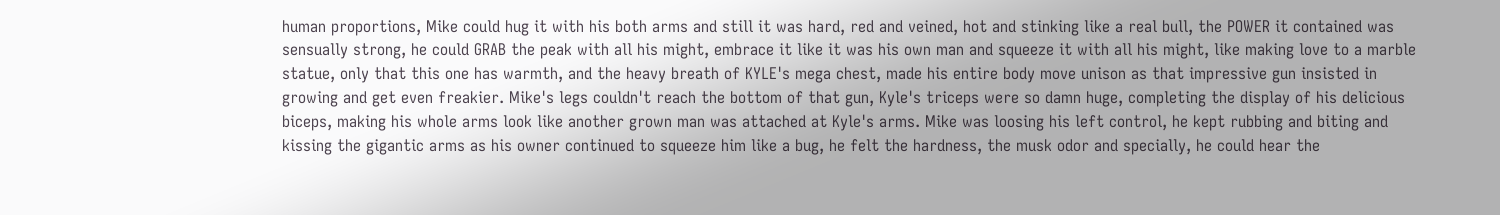human proportions, Mike could hug it with his both arms and still it was hard, red and veined, hot and stinking like a real bull, the POWER it contained was sensually strong, he could GRAB the peak with all his might, embrace it like it was his own man and squeeze it with all his might, like making love to a marble statue, only that this one has warmth, and the heavy breath of KYLE's mega chest, made his entire body move unison as that impressive gun insisted in growing and get even freakier. Mike's legs couldn't reach the bottom of that gun, Kyle's triceps were so damn huge, completing the display of his delicious biceps, making his whole arms look like another grown man was attached at Kyle's arms. Mike was loosing his left control, he kept rubbing and biting and kissing the gigantic arms as his owner continued to squeeze him like a bug, he felt the hardness, the musk odor and specially, he could hear the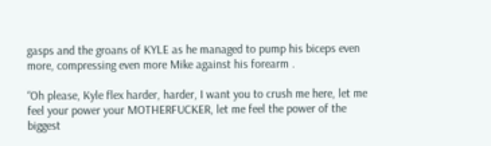gasps and the groans of KYLE as he managed to pump his biceps even more, compressing even more Mike against his forearm .

“Oh please, Kyle flex harder, harder, I want you to crush me here, let me feel your power your MOTHERFUCKER, let me feel the power of the biggest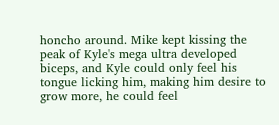honcho around. Mike kept kissing the peak of Kyle's mega ultra developed biceps, and Kyle could only feel his tongue licking him, making him desire to grow more, he could feel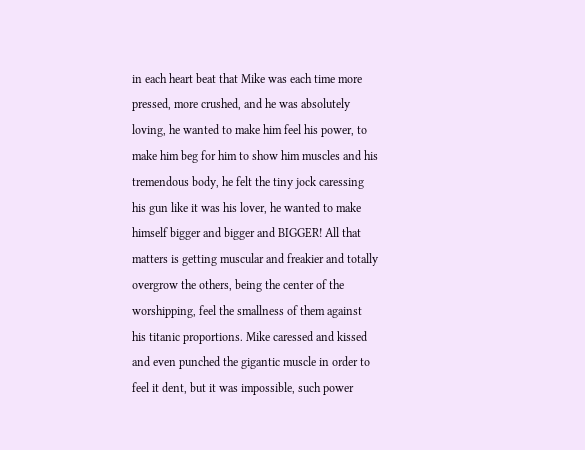in each heart beat that Mike was each time more pressed, more crushed, and he was absolutely loving, he wanted to make him feel his power, to make him beg for him to show him muscles and his tremendous body, he felt the tiny jock caressing his gun like it was his lover, he wanted to make himself bigger and bigger and BIGGER! All that matters is getting muscular and freakier and totally overgrow the others, being the center of the worshipping, feel the smallness of them against his titanic proportions. Mike caressed and kissed and even punched the gigantic muscle in order to feel it dent, but it was impossible, such power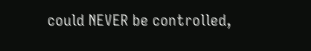could NEVER be controlled,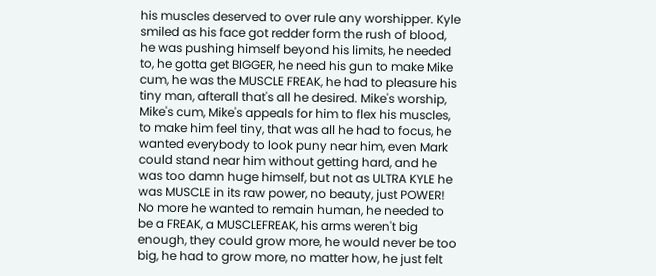his muscles deserved to over rule any worshipper. Kyle smiled as his face got redder form the rush of blood, he was pushing himself beyond his limits, he needed to, he gotta get BIGGER, he need his gun to make Mike cum, he was the MUSCLE FREAK, he had to pleasure his tiny man, afterall that's all he desired. Mike's worship, Mike's cum, Mike's appeals for him to flex his muscles, to make him feel tiny, that was all he had to focus, he wanted everybody to look puny near him, even Mark could stand near him without getting hard, and he was too damn huge himself, but not as ULTRA KYLE he was MUSCLE in its raw power, no beauty, just POWER! No more he wanted to remain human, he needed to be a FREAK, a MUSCLEFREAK, his arms weren't big enough, they could grow more, he would never be too big, he had to grow more, no matter how, he just felt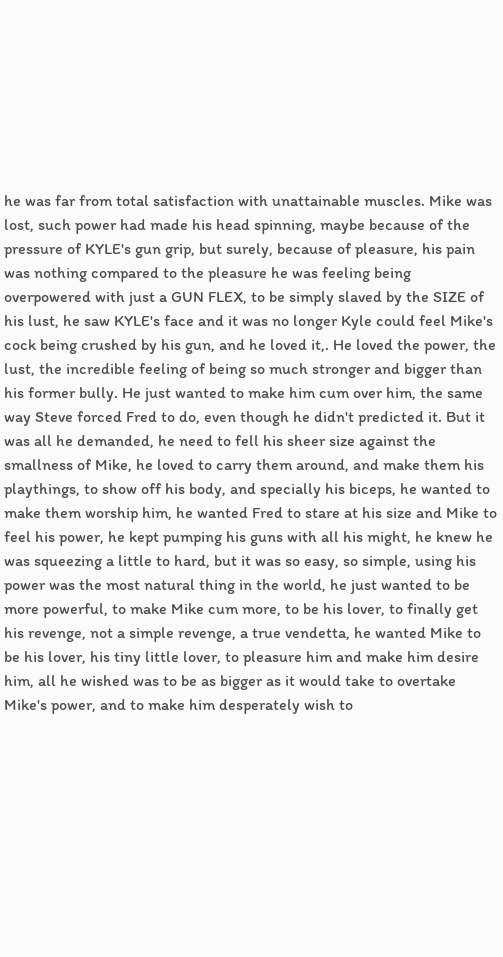he was far from total satisfaction with unattainable muscles. Mike was lost, such power had made his head spinning, maybe because of the pressure of KYLE's gun grip, but surely, because of pleasure, his pain was nothing compared to the pleasure he was feeling being overpowered with just a GUN FLEX, to be simply slaved by the SIZE of his lust, he saw KYLE's face and it was no longer Kyle could feel Mike's cock being crushed by his gun, and he loved it,. He loved the power, the lust, the incredible feeling of being so much stronger and bigger than his former bully. He just wanted to make him cum over him, the same way Steve forced Fred to do, even though he didn't predicted it. But it was all he demanded, he need to fell his sheer size against the smallness of Mike, he loved to carry them around, and make them his playthings, to show off his body, and specially his biceps, he wanted to make them worship him, he wanted Fred to stare at his size and Mike to feel his power, he kept pumping his guns with all his might, he knew he was squeezing a little to hard, but it was so easy, so simple, using his power was the most natural thing in the world, he just wanted to be more powerful, to make Mike cum more, to be his lover, to finally get his revenge, not a simple revenge, a true vendetta, he wanted Mike to be his lover, his tiny little lover, to pleasure him and make him desire him, all he wished was to be as bigger as it would take to overtake Mike's power, and to make him desperately wish to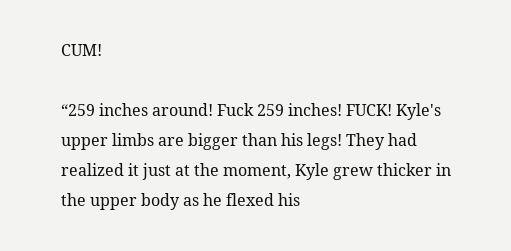CUM!

“259 inches around! Fuck 259 inches! FUCK! Kyle's upper limbs are bigger than his legs! They had realized it just at the moment, Kyle grew thicker in the upper body as he flexed his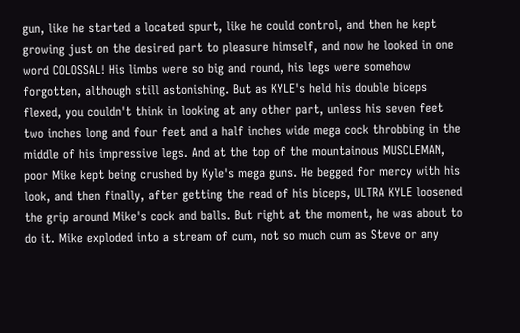gun, like he started a located spurt, like he could control, and then he kept growing just on the desired part to pleasure himself, and now he looked in one word COLOSSAL! His limbs were so big and round, his legs were somehow forgotten, although still astonishing. But as KYLE's held his double biceps flexed, you couldn't think in looking at any other part, unless his seven feet two inches long and four feet and a half inches wide mega cock throbbing in the middle of his impressive legs. And at the top of the mountainous MUSCLEMAN, poor Mike kept being crushed by Kyle's mega guns. He begged for mercy with his look, and then finally, after getting the read of his biceps, ULTRA KYLE loosened the grip around Mike's cock and balls. But right at the moment, he was about to do it. Mike exploded into a stream of cum, not so much cum as Steve or any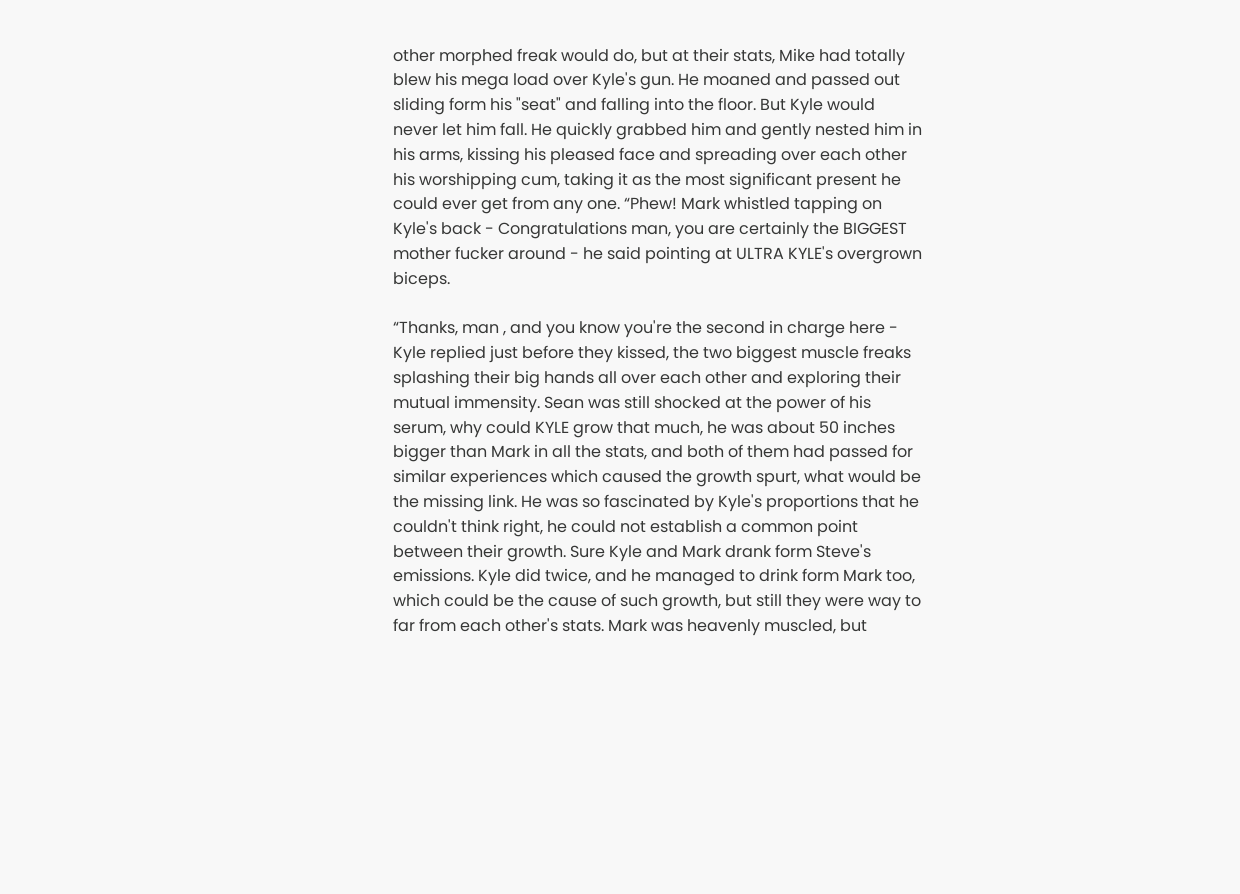other morphed freak would do, but at their stats, Mike had totally blew his mega load over Kyle's gun. He moaned and passed out sliding form his "seat" and falling into the floor. But Kyle would never let him fall. He quickly grabbed him and gently nested him in his arms, kissing his pleased face and spreading over each other his worshipping cum, taking it as the most significant present he could ever get from any one. “Phew! Mark whistled tapping on Kyle's back - Congratulations man, you are certainly the BIGGEST mother fucker around - he said pointing at ULTRA KYLE's overgrown biceps.

“Thanks, man , and you know you're the second in charge here - Kyle replied just before they kissed, the two biggest muscle freaks splashing their big hands all over each other and exploring their mutual immensity. Sean was still shocked at the power of his serum, why could KYLE grow that much, he was about 50 inches bigger than Mark in all the stats, and both of them had passed for similar experiences which caused the growth spurt, what would be the missing link. He was so fascinated by Kyle's proportions that he couldn't think right, he could not establish a common point between their growth. Sure Kyle and Mark drank form Steve's emissions. Kyle did twice, and he managed to drink form Mark too, which could be the cause of such growth, but still they were way to far from each other's stats. Mark was heavenly muscled, but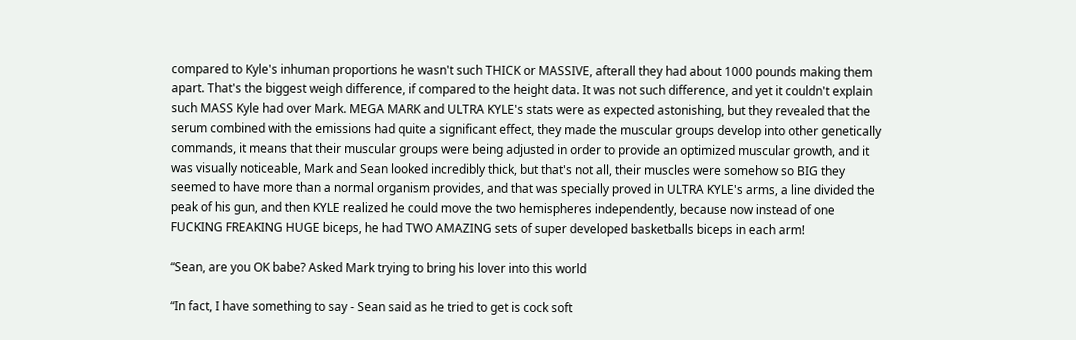compared to Kyle's inhuman proportions he wasn't such THICK or MASSIVE, afterall they had about 1000 pounds making them apart. That's the biggest weigh difference, if compared to the height data. It was not such difference, and yet it couldn't explain such MASS Kyle had over Mark. MEGA MARK and ULTRA KYLE's stats were as expected astonishing, but they revealed that the serum combined with the emissions had quite a significant effect, they made the muscular groups develop into other genetically commands, it means that their muscular groups were being adjusted in order to provide an optimized muscular growth, and it was visually noticeable, Mark and Sean looked incredibly thick, but that's not all, their muscles were somehow so BIG they seemed to have more than a normal organism provides, and that was specially proved in ULTRA KYLE's arms, a line divided the peak of his gun, and then KYLE realized he could move the two hemispheres independently, because now instead of one FUCKING FREAKING HUGE biceps, he had TWO AMAZING sets of super developed basketballs biceps in each arm!

“Sean, are you OK babe? Asked Mark trying to bring his lover into this world

“In fact, I have something to say - Sean said as he tried to get is cock soft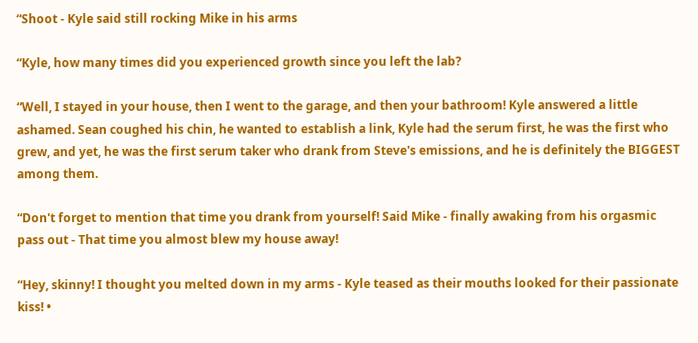“Shoot - Kyle said still rocking Mike in his arms

“Kyle, how many times did you experienced growth since you left the lab?

“Well, I stayed in your house, then I went to the garage, and then your bathroom! Kyle answered a little ashamed. Sean coughed his chin, he wanted to establish a link, Kyle had the serum first, he was the first who grew, and yet, he was the first serum taker who drank from Steve's emissions, and he is definitely the BIGGEST among them.

“Don't forget to mention that time you drank from yourself! Said Mike - finally awaking from his orgasmic pass out - That time you almost blew my house away!

“Hey, skinny! I thought you melted down in my arms - Kyle teased as their mouths looked for their passionate kiss! •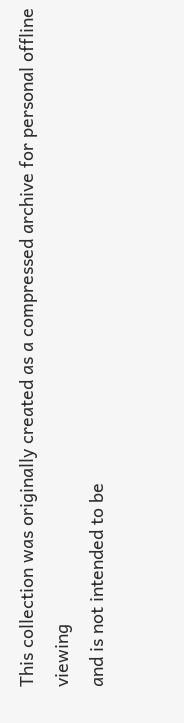This collection was originally created as a compressed archive for personal offline viewing
and is not intended to be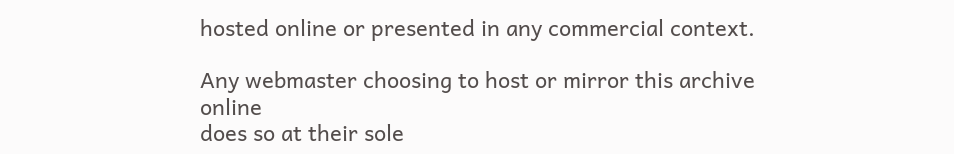hosted online or presented in any commercial context.

Any webmaster choosing to host or mirror this archive online
does so at their sole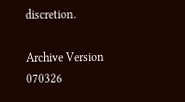discretion.

Archive Version 070326